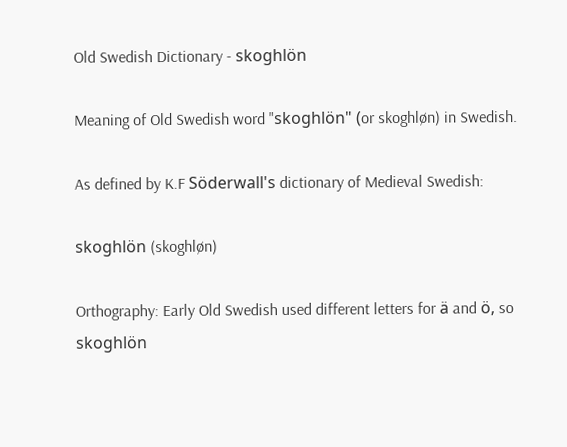Old Swedish Dictionary - skoghlön

Meaning of Old Swedish word "skoghlön" (or skoghløn) in Swedish.

As defined by K.F Söderwall's dictionary of Medieval Swedish:

skoghlön (skoghløn)

Orthography: Early Old Swedish used different letters for ä and ö, so skoghlön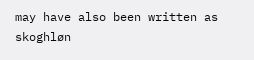may have also been written as skoghløn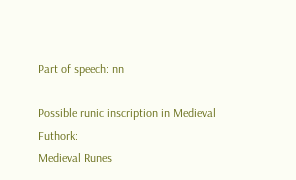Part of speech: nn

Possible runic inscription in Medieval Futhork:
Medieval Runes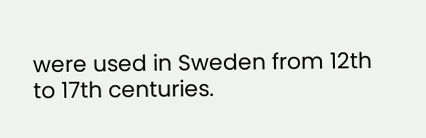were used in Sweden from 12th to 17th centuries.